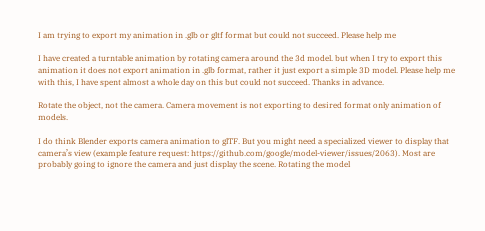I am trying to export my animation in .glb or gltf format but could not succeed. Please help me

I have created a turntable animation by rotating camera around the 3d model. but when I try to export this animation it does not export animation in .glb format, rather it just export a simple 3D model. Please help me with this, I have spent almost a whole day on this but could not succeed. Thanks in advance.

Rotate the object, not the camera. Camera movement is not exporting to desired format only animation of models.

I do think Blender exports camera animation to glTF. But you might need a specialized viewer to display that camera’s view (example feature request: https://github.com/google/model-viewer/issues/2063). Most are probably going to ignore the camera and just display the scene. Rotating the model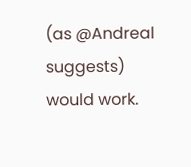(as @Andreal suggests) would work.